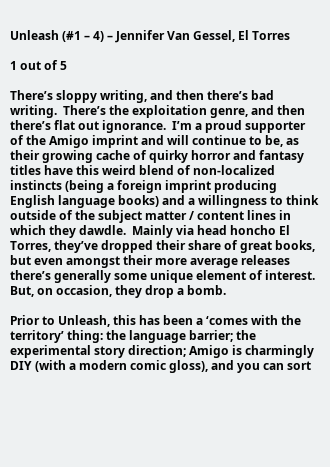Unleash (#1 – 4) – Jennifer Van Gessel, El Torres

1 out of 5

There’s sloppy writing, and then there’s bad writing.  There’s the exploitation genre, and then there’s flat out ignorance.  I’m a proud supporter of the Amigo imprint and will continue to be, as their growing cache of quirky horror and fantasy titles have this weird blend of non-localized instincts (being a foreign imprint producing English language books) and a willingness to think outside of the subject matter / content lines in which they dawdle.  Mainly via head honcho El Torres, they’ve dropped their share of great books, but even amongst their more average releases there’s generally some unique element of interest.  But, on occasion, they drop a bomb.

Prior to Unleash, this has been a ‘comes with the territory’ thing: the language barrier; the experimental story direction; Amigo is charmingly DIY (with a modern comic gloss), and you can sort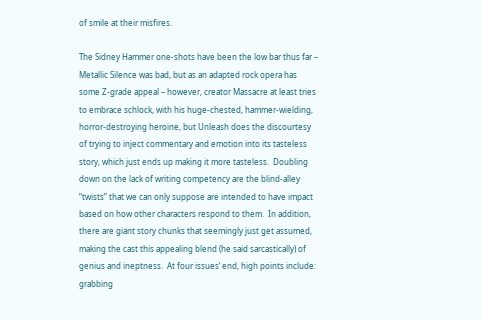of smile at their misfires.

The Sidney Hammer one-shots have been the low bar thus far – Metallic Silence was bad, but as an adapted rock opera has some Z-grade appeal – however, creator Massacre at least tries to embrace schlock, with his huge-chested, hammer-wielding, horror-destroying heroine, but Unleash does the discourtesy of trying to inject commentary and emotion into its tasteless story, which just ends up making it more tasteless.  Doubling down on the lack of writing competency are the blind-alley “twists” that we can only suppose are intended to have impact based on how other characters respond to them.  In addition, there are giant story chunks that seemingly just get assumed, making the cast this appealing blend (he said sarcastically) of genius and ineptness.  At four issues’ end, high points include: grabbing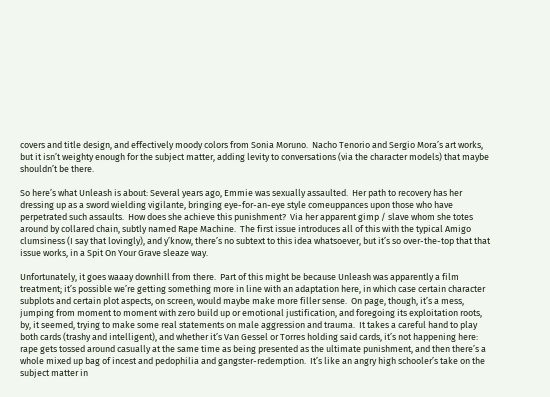covers and title design, and effectively moody colors from Sonia Moruno.  Nacho Tenorio and Sergio Mora’s art works, but it isn’t weighty enough for the subject matter, adding levity to conversations (via the character models) that maybe shouldn’t be there.

So here’s what Unleash is about: Several years ago, Emmie was sexually assaulted.  Her path to recovery has her dressing up as a sword wielding vigilante, bringing eye-for-an-eye style comeuppances upon those who have perpetrated such assaults.  How does she achieve this punishment?  Via her apparent gimp / slave whom she totes around by collared chain, subtly named Rape Machine.  The first issue introduces all of this with the typical Amigo clumsiness (I say that lovingly), and y’know, there’s no subtext to this idea whatsoever, but it’s so over-the-top that that issue works, in a Spit On Your Grave sleaze way.

Unfortunately, it goes waaay downhill from there.  Part of this might be because Unleash was apparently a film treatment; it’s possible we’re getting something more in line with an adaptation here, in which case certain character subplots and certain plot aspects, on screen, would maybe make more filler sense.  On page, though, it’s a mess, jumping from moment to moment with zero build up or emotional justification, and foregoing its exploitation roots, by, it seemed, trying to make some real statements on male aggression and trauma.  It takes a careful hand to play both cards (trashy and intelligent), and whether it’s Van Gessel or Torres holding said cards, it’s not happening here: rape gets tossed around casually at the same time as being presented as the ultimate punishment, and then there’s a whole mixed up bag of incest and pedophilia and gangster-redemption.  It’s like an angry high schooler’s take on the subject matter in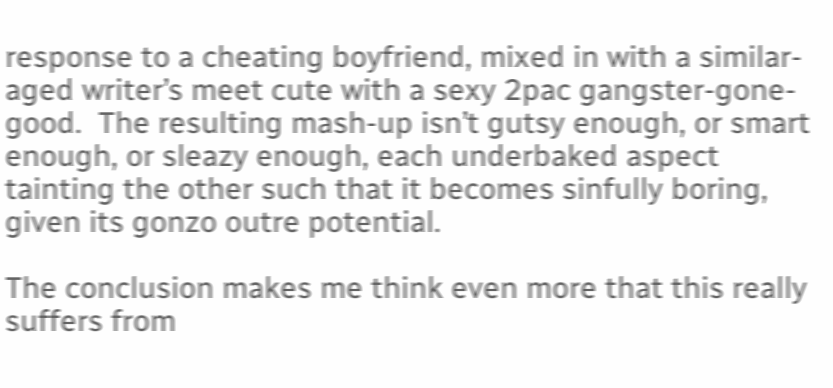response to a cheating boyfriend, mixed in with a similar-aged writer’s meet cute with a sexy 2pac gangster-gone-good.  The resulting mash-up isn’t gutsy enough, or smart enough, or sleazy enough, each underbaked aspect tainting the other such that it becomes sinfully boring, given its gonzo outre potential.

The conclusion makes me think even more that this really suffers from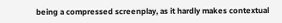being a compressed screenplay, as it hardly makes contextual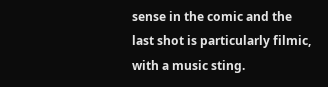sense in the comic and the last shot is particularly filmic, with a music sting.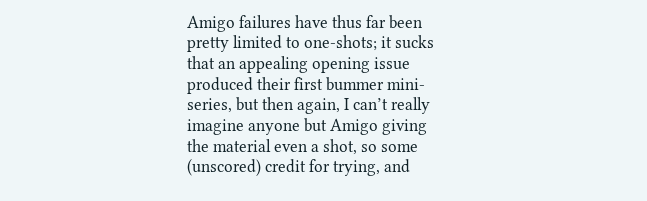Amigo failures have thus far been pretty limited to one-shots; it sucks that an appealing opening issue produced their first bummer mini-series, but then again, I can’t really imagine anyone but Amigo giving the material even a shot, so some (unscored) credit for trying, and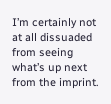I’m certainly not at all dissuaded from seeing what’s up next from the imprint.